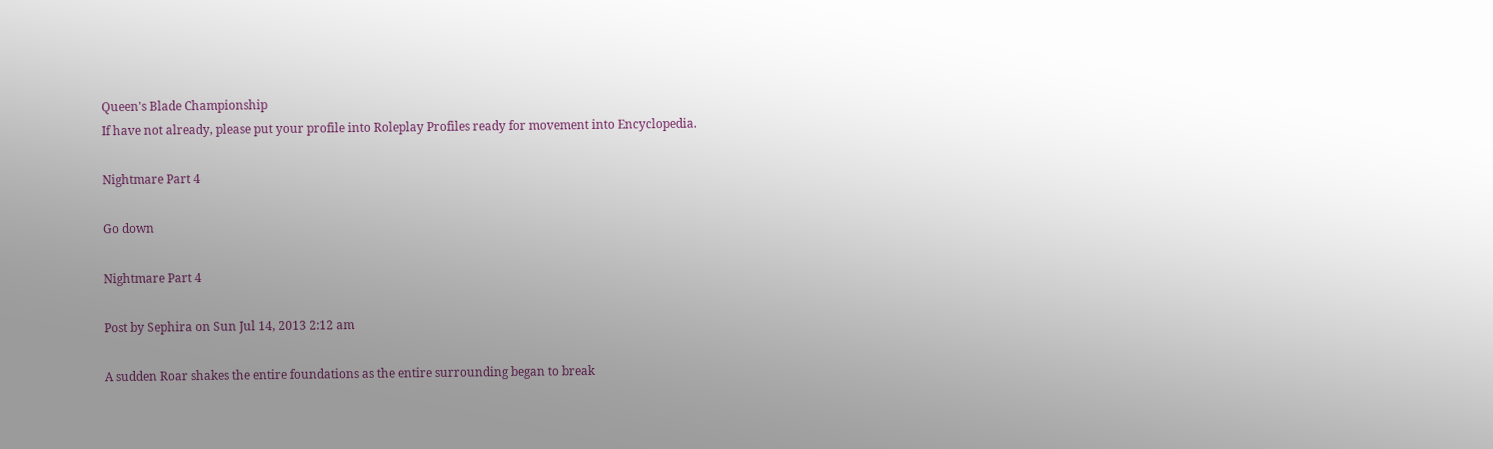Queen's Blade Championship
If have not already, please put your profile into Roleplay Profiles ready for movement into Encyclopedia.

Nightmare Part 4

Go down

Nightmare Part 4

Post by Sephira on Sun Jul 14, 2013 2:12 am

A sudden Roar shakes the entire foundations as the entire surrounding began to break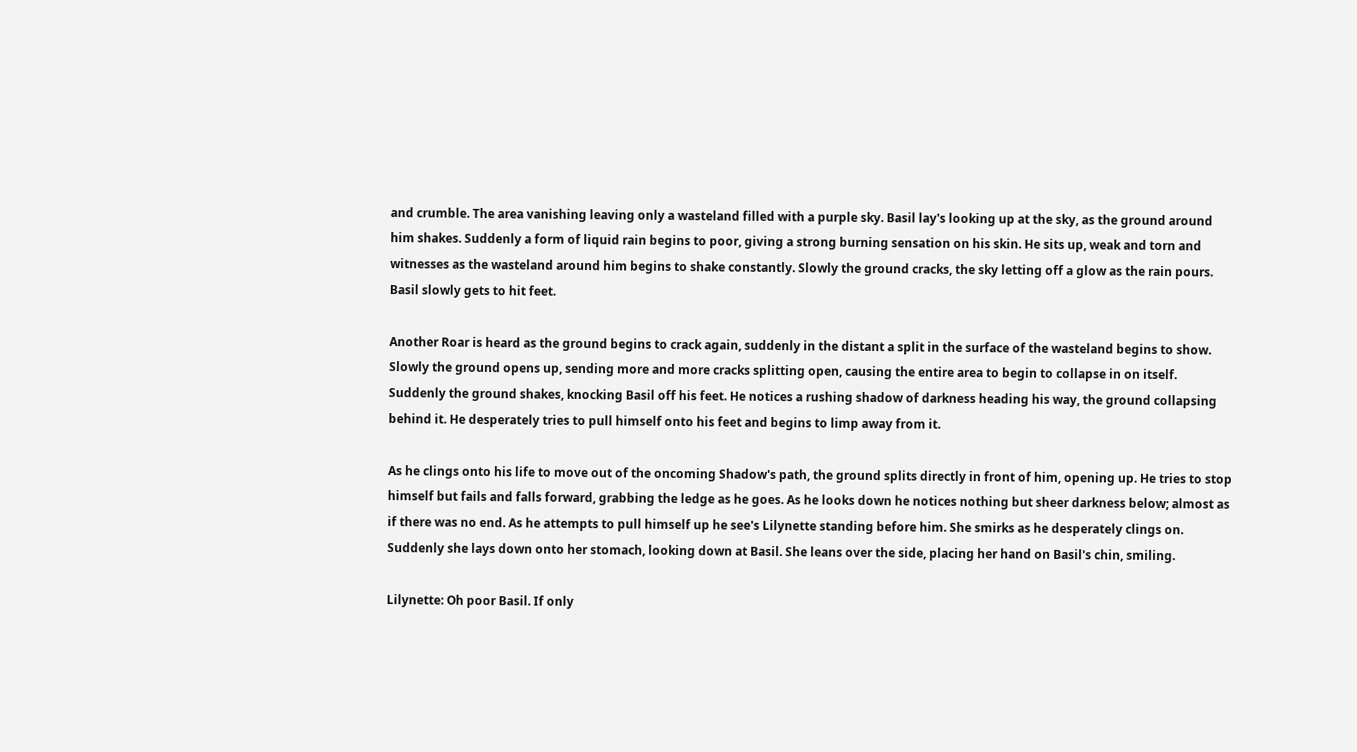and crumble. The area vanishing leaving only a wasteland filled with a purple sky. Basil lay's looking up at the sky, as the ground around him shakes. Suddenly a form of liquid rain begins to poor, giving a strong burning sensation on his skin. He sits up, weak and torn and witnesses as the wasteland around him begins to shake constantly. Slowly the ground cracks, the sky letting off a glow as the rain pours. Basil slowly gets to hit feet.

Another Roar is heard as the ground begins to crack again, suddenly in the distant a split in the surface of the wasteland begins to show. Slowly the ground opens up, sending more and more cracks splitting open, causing the entire area to begin to collapse in on itself. Suddenly the ground shakes, knocking Basil off his feet. He notices a rushing shadow of darkness heading his way, the ground collapsing behind it. He desperately tries to pull himself onto his feet and begins to limp away from it.

As he clings onto his life to move out of the oncoming Shadow's path, the ground splits directly in front of him, opening up. He tries to stop himself but fails and falls forward, grabbing the ledge as he goes. As he looks down he notices nothing but sheer darkness below; almost as if there was no end. As he attempts to pull himself up he see's Lilynette standing before him. She smirks as he desperately clings on. Suddenly she lays down onto her stomach, looking down at Basil. She leans over the side, placing her hand on Basil's chin, smiling.

Lilynette: Oh poor Basil. If only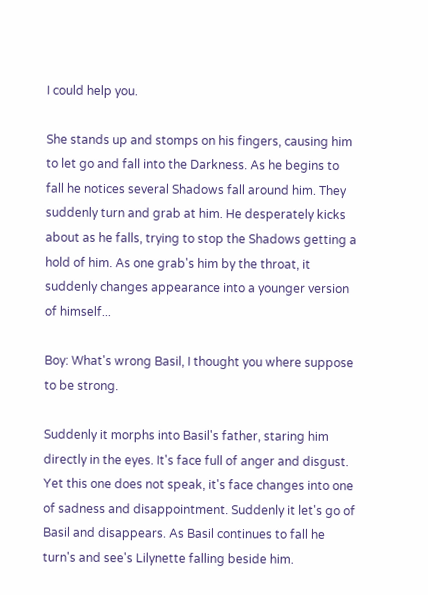I could help you.

She stands up and stomps on his fingers, causing him to let go and fall into the Darkness. As he begins to fall he notices several Shadows fall around him. They suddenly turn and grab at him. He desperately kicks about as he falls, trying to stop the Shadows getting a hold of him. As one grab's him by the throat, it suddenly changes appearance into a younger version of himself...

Boy: What's wrong Basil, I thought you where suppose to be strong.

Suddenly it morphs into Basil's father, staring him directly in the eyes. It's face full of anger and disgust. Yet this one does not speak, it's face changes into one of sadness and disappointment. Suddenly it let's go of Basil and disappears. As Basil continues to fall he turn's and see's Lilynette falling beside him.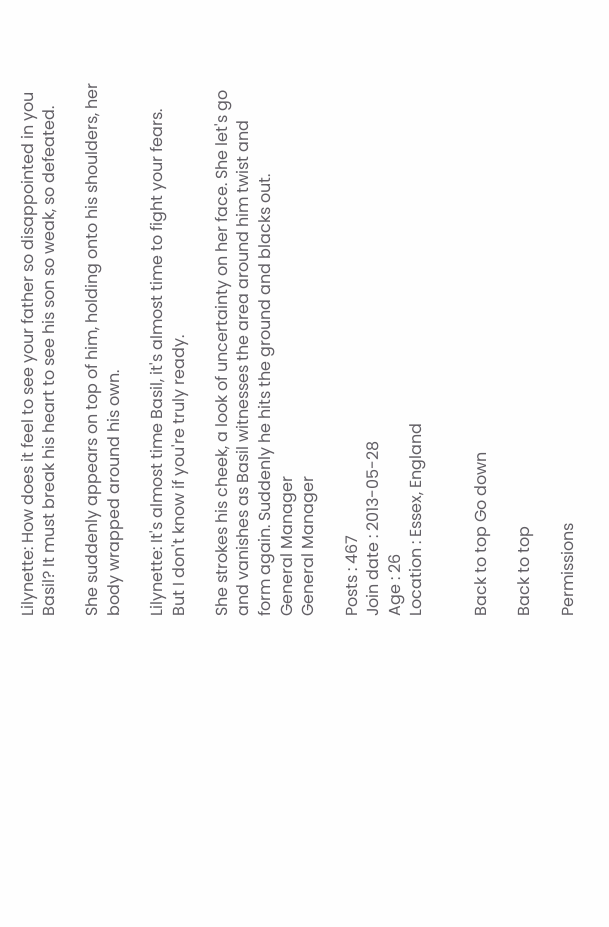Lilynette: How does it feel to see your father so disappointed in you Basil? It must break his heart to see his son so weak, so defeated.

She suddenly appears on top of him, holding onto his shoulders, her body wrapped around his own.

Lilynette: It's almost time Basil, it's almost time to fight your fears. But I don't know if you're truly ready.

She strokes his cheek, a look of uncertainty on her face. She let's go and vanishes as Basil witnesses the area around him twist and form again. Suddenly he hits the ground and blacks out.
General Manager
General Manager

Posts : 467
Join date : 2013-05-28
Age : 26
Location : Essex, England


Back to top Go down

Back to top

Permissions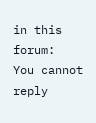in this forum:
You cannot reply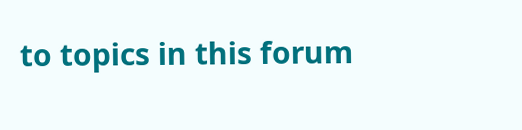to topics in this forum